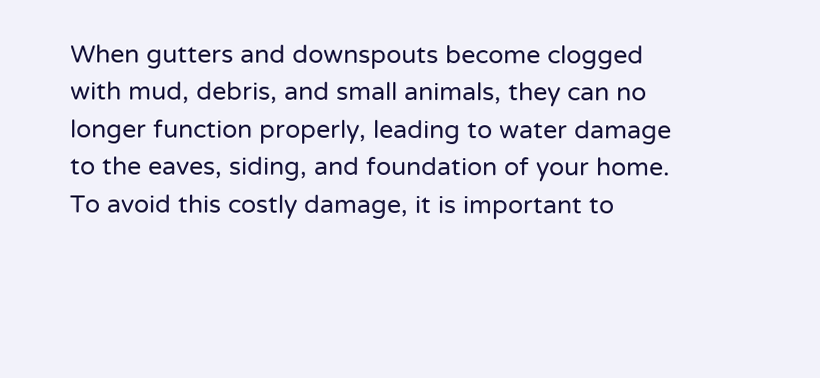When gutters and downspouts become clogged with mud, debris, and small animals, they can no longer function properly, leading to water damage to the eaves, siding, and foundation of your home. To avoid this costly damage, it is important to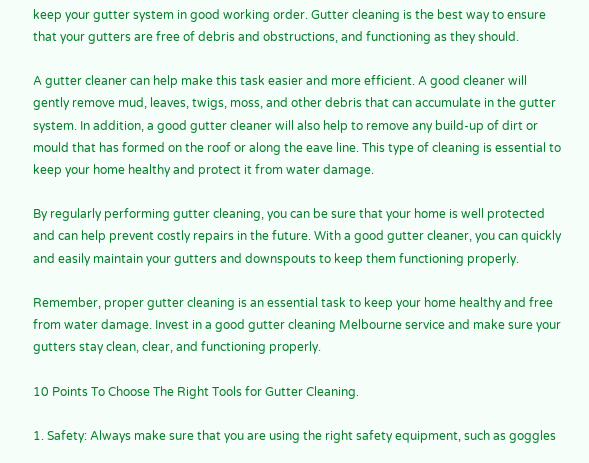keep your gutter system in good working order. Gutter cleaning is the best way to ensure that your gutters are free of debris and obstructions, and functioning as they should.

A gutter cleaner can help make this task easier and more efficient. A good cleaner will gently remove mud, leaves, twigs, moss, and other debris that can accumulate in the gutter system. In addition, a good gutter cleaner will also help to remove any build-up of dirt or mould that has formed on the roof or along the eave line. This type of cleaning is essential to keep your home healthy and protect it from water damage.

By regularly performing gutter cleaning, you can be sure that your home is well protected and can help prevent costly repairs in the future. With a good gutter cleaner, you can quickly and easily maintain your gutters and downspouts to keep them functioning properly.

Remember, proper gutter cleaning is an essential task to keep your home healthy and free from water damage. Invest in a good gutter cleaning Melbourne service and make sure your gutters stay clean, clear, and functioning properly.

10 Points To Choose The Right Tools for Gutter Cleaning.

1. Safety: Always make sure that you are using the right safety equipment, such as goggles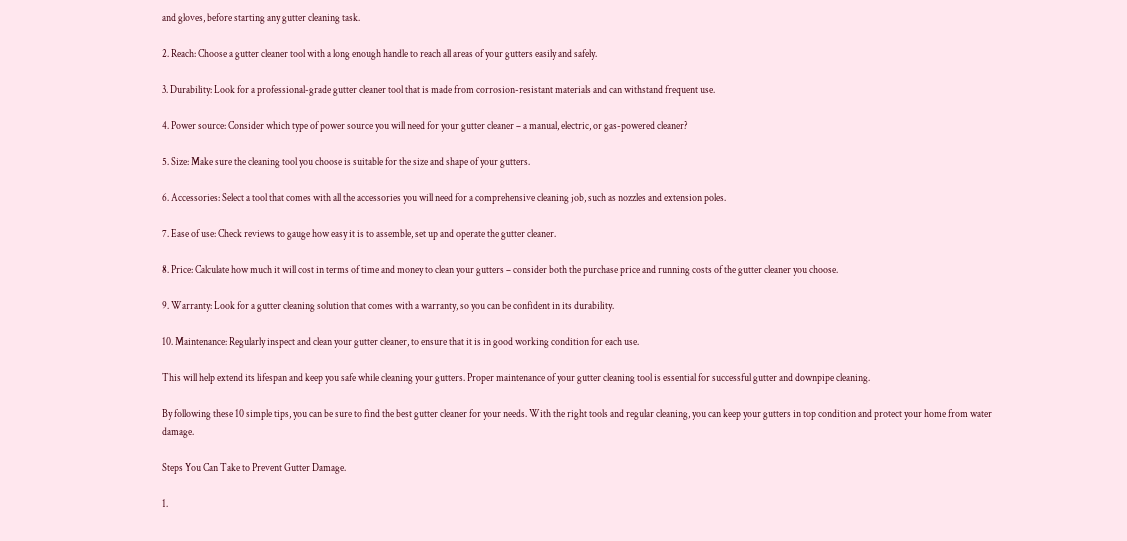and gloves, before starting any gutter cleaning task.

2. Reach: Choose a gutter cleaner tool with a long enough handle to reach all areas of your gutters easily and safely.

3. Durability: Look for a professional-grade gutter cleaner tool that is made from corrosion-resistant materials and can withstand frequent use.

4. Power source: Consider which type of power source you will need for your gutter cleaner – a manual, electric, or gas-powered cleaner?

5. Size: Make sure the cleaning tool you choose is suitable for the size and shape of your gutters.

6. Accessories: Select a tool that comes with all the accessories you will need for a comprehensive cleaning job, such as nozzles and extension poles.

7. Ease of use: Check reviews to gauge how easy it is to assemble, set up and operate the gutter cleaner.

8. Price: Calculate how much it will cost in terms of time and money to clean your gutters – consider both the purchase price and running costs of the gutter cleaner you choose.

9. Warranty: Look for a gutter cleaning solution that comes with a warranty, so you can be confident in its durability.

10. Maintenance: Regularly inspect and clean your gutter cleaner, to ensure that it is in good working condition for each use.

This will help extend its lifespan and keep you safe while cleaning your gutters. Proper maintenance of your gutter cleaning tool is essential for successful gutter and downpipe cleaning.

By following these 10 simple tips, you can be sure to find the best gutter cleaner for your needs. With the right tools and regular cleaning, you can keep your gutters in top condition and protect your home from water damage.

Steps You Can Take to Prevent Gutter Damage.

1.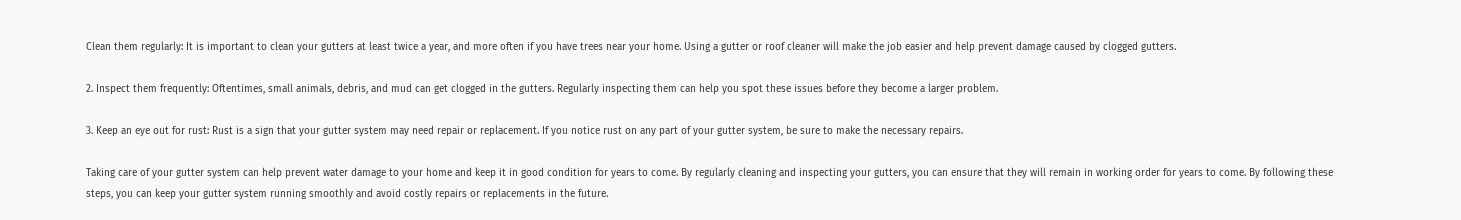Clean them regularly: It is important to clean your gutters at least twice a year, and more often if you have trees near your home. Using a gutter or roof cleaner will make the job easier and help prevent damage caused by clogged gutters.

2. Inspect them frequently: Oftentimes, small animals, debris, and mud can get clogged in the gutters. Regularly inspecting them can help you spot these issues before they become a larger problem.

3. Keep an eye out for rust: Rust is a sign that your gutter system may need repair or replacement. If you notice rust on any part of your gutter system, be sure to make the necessary repairs.

Taking care of your gutter system can help prevent water damage to your home and keep it in good condition for years to come. By regularly cleaning and inspecting your gutters, you can ensure that they will remain in working order for years to come. By following these steps, you can keep your gutter system running smoothly and avoid costly repairs or replacements in the future.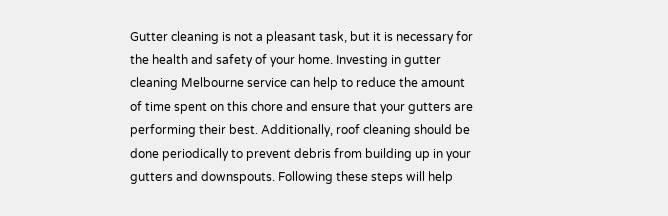Gutter cleaning is not a pleasant task, but it is necessary for the health and safety of your home. Investing in gutter cleaning Melbourne service can help to reduce the amount of time spent on this chore and ensure that your gutters are performing their best. Additionally, roof cleaning should be done periodically to prevent debris from building up in your gutters and downspouts. Following these steps will help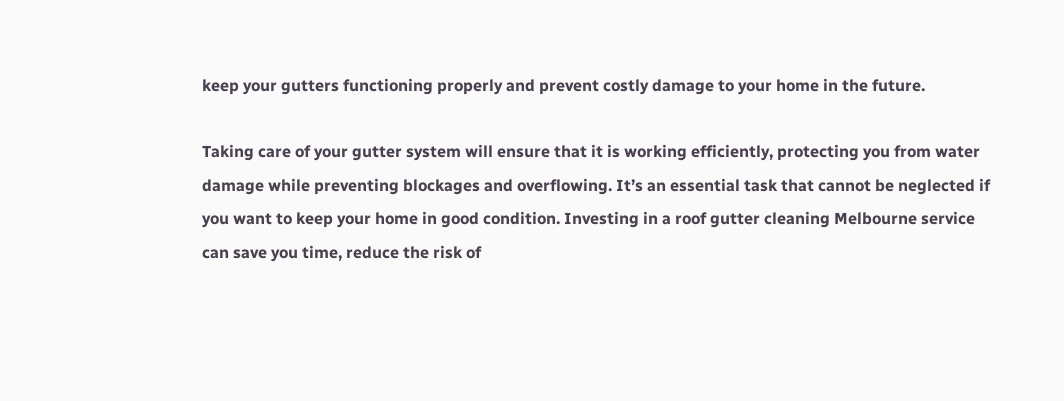keep your gutters functioning properly and prevent costly damage to your home in the future.

Taking care of your gutter system will ensure that it is working efficiently, protecting you from water damage while preventing blockages and overflowing. It’s an essential task that cannot be neglected if you want to keep your home in good condition. Investing in a roof gutter cleaning Melbourne service can save you time, reduce the risk of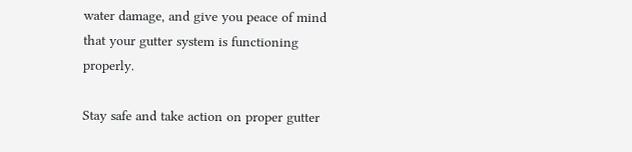water damage, and give you peace of mind that your gutter system is functioning properly.

Stay safe and take action on proper gutter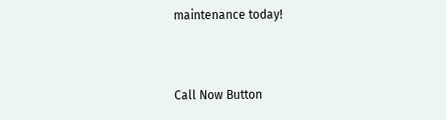maintenance today!


Call Now Button